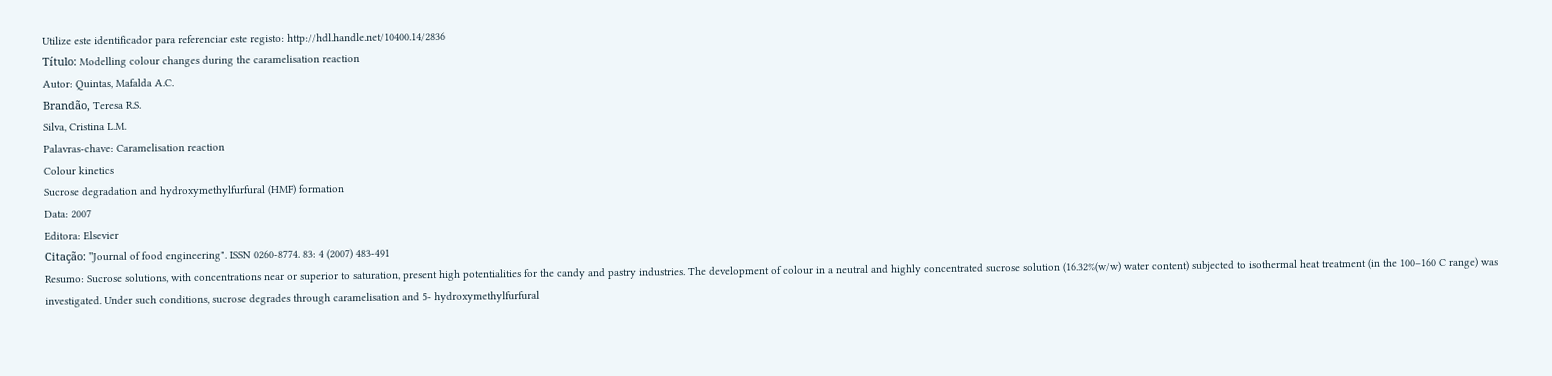Utilize este identificador para referenciar este registo: http://hdl.handle.net/10400.14/2836
Título: Modelling colour changes during the caramelisation reaction
Autor: Quintas, Mafalda A.C.
Brandão, Teresa R.S.
Silva, Cristina L.M.
Palavras-chave: Caramelisation reaction
Colour kinetics
Sucrose degradation and hydroxymethylfurfural (HMF) formation
Data: 2007
Editora: Elsevier
Citação: "Journal of food engineering". ISSN 0260-8774. 83: 4 (2007) 483-491
Resumo: Sucrose solutions, with concentrations near or superior to saturation, present high potentialities for the candy and pastry industries. The development of colour in a neutral and highly concentrated sucrose solution (16.32%(w/w) water content) subjected to isothermal heat treatment (in the 100–160 C range) was investigated. Under such conditions, sucrose degrades through caramelisation and 5- hydroxymethylfurfural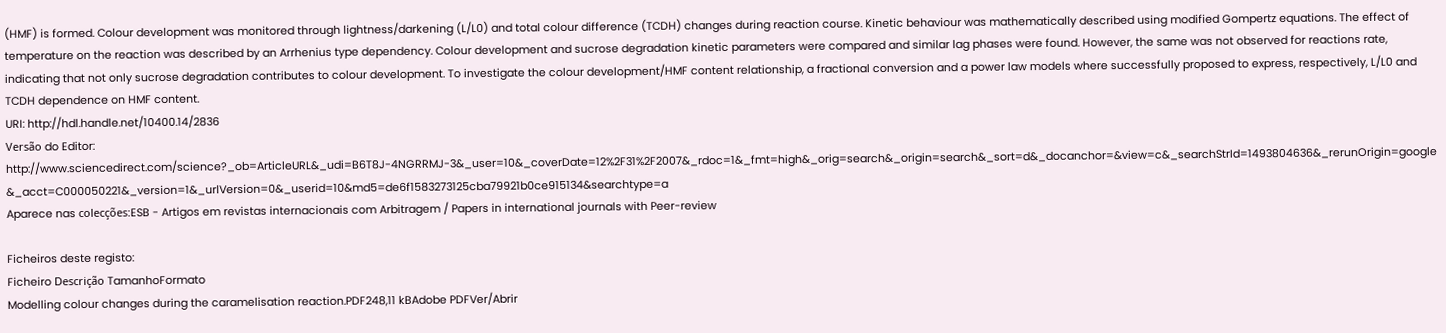(HMF) is formed. Colour development was monitored through lightness/darkening (L/L0) and total colour difference (TCDH) changes during reaction course. Kinetic behaviour was mathematically described using modified Gompertz equations. The effect of temperature on the reaction was described by an Arrhenius type dependency. Colour development and sucrose degradation kinetic parameters were compared and similar lag phases were found. However, the same was not observed for reactions rate, indicating that not only sucrose degradation contributes to colour development. To investigate the colour development/HMF content relationship, a fractional conversion and a power law models where successfully proposed to express, respectively, L/L0 and TCDH dependence on HMF content.
URI: http://hdl.handle.net/10400.14/2836
Versão do Editor: http://www.sciencedirect.com/science?_ob=ArticleURL&_udi=B6T8J-4NGRRMJ-3&_user=10&_coverDate=12%2F31%2F2007&_rdoc=1&_fmt=high&_orig=search&_origin=search&_sort=d&_docanchor=&view=c&_searchStrId=1493804636&_rerunOrigin=google&_acct=C000050221&_version=1&_urlVersion=0&_userid=10&md5=de6f1583273125cba79921b0ce915134&searchtype=a
Aparece nas colecções:ESB - Artigos em revistas internacionais com Arbitragem / Papers in international journals with Peer-review

Ficheiros deste registo:
Ficheiro Descrição TamanhoFormato
Modelling colour changes during the caramelisation reaction.PDF248,11 kBAdobe PDFVer/Abrir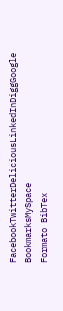FacebookTwitterDeliciousLinkedInDiggGoogle BookmarksMySpace
Formato BibTex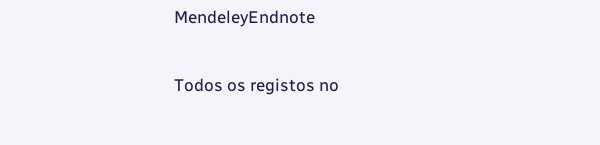MendeleyEndnote

Todos os registos no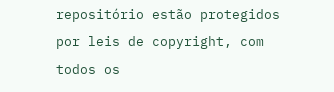repositório estão protegidos por leis de copyright, com todos os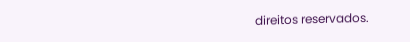direitos reservados.